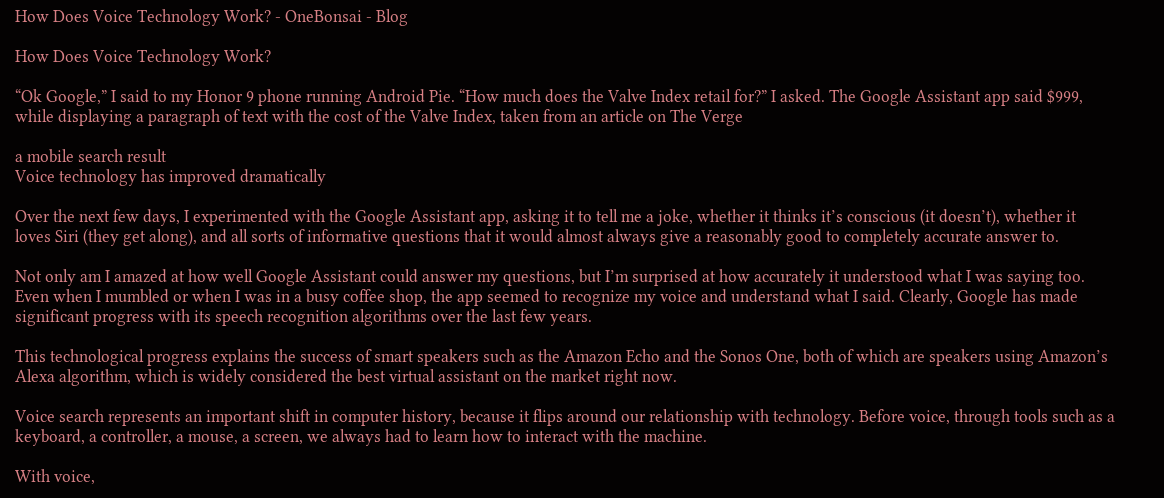How Does Voice Technology Work? - OneBonsai - Blog

How Does Voice Technology Work?

“Ok Google,” I said to my Honor 9 phone running Android Pie. “How much does the Valve Index retail for?” I asked. The Google Assistant app said $999, while displaying a paragraph of text with the cost of the Valve Index, taken from an article on The Verge

a mobile search result
Voice technology has improved dramatically

Over the next few days, I experimented with the Google Assistant app, asking it to tell me a joke, whether it thinks it’s conscious (it doesn’t), whether it loves Siri (they get along), and all sorts of informative questions that it would almost always give a reasonably good to completely accurate answer to.

Not only am I amazed at how well Google Assistant could answer my questions, but I’m surprised at how accurately it understood what I was saying too. Even when I mumbled or when I was in a busy coffee shop, the app seemed to recognize my voice and understand what I said. Clearly, Google has made significant progress with its speech recognition algorithms over the last few years.

This technological progress explains the success of smart speakers such as the Amazon Echo and the Sonos One, both of which are speakers using Amazon’s Alexa algorithm, which is widely considered the best virtual assistant on the market right now.

Voice search represents an important shift in computer history, because it flips around our relationship with technology. Before voice, through tools such as a keyboard, a controller, a mouse, a screen, we always had to learn how to interact with the machine.

With voice,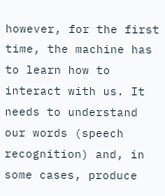however, for the first time, the machine has to learn how to interact with us. It needs to understand our words (speech recognition) and, in some cases, produce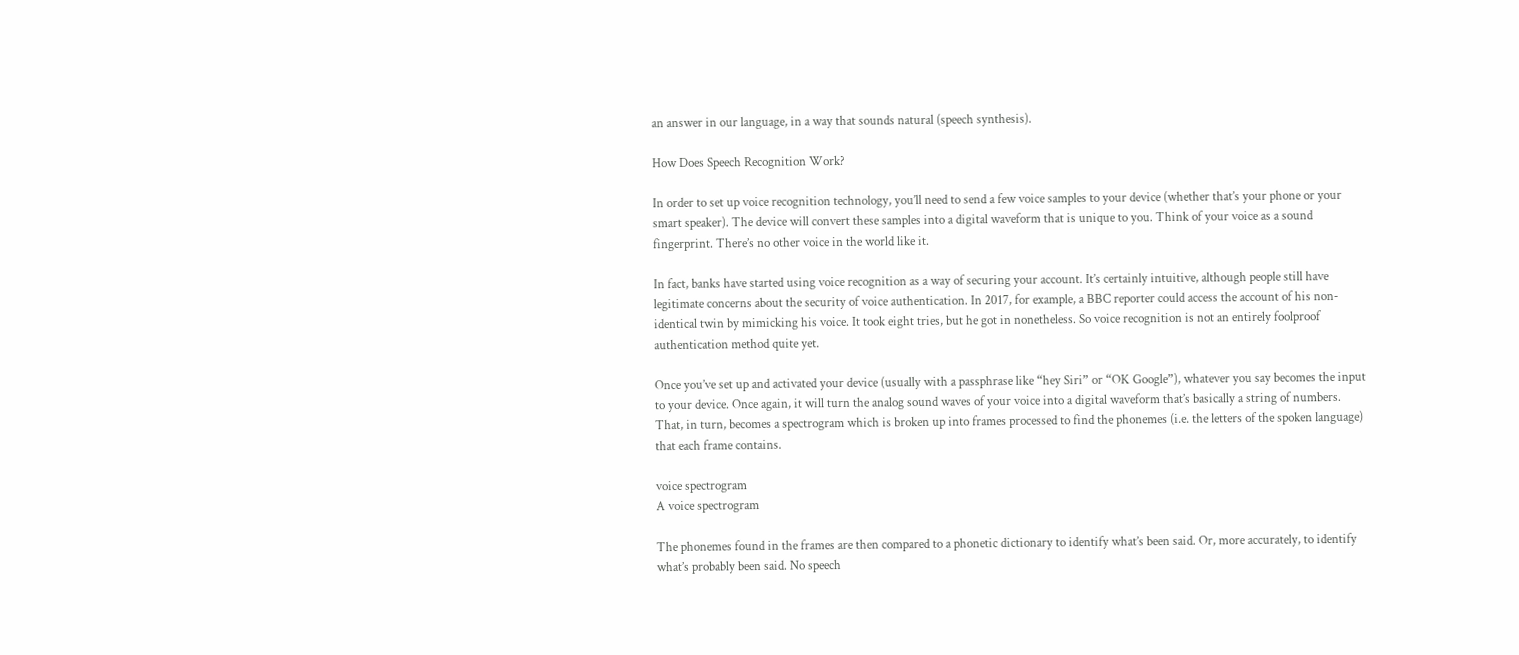an answer in our language, in a way that sounds natural (speech synthesis).

How Does Speech Recognition Work?

In order to set up voice recognition technology, you’ll need to send a few voice samples to your device (whether that’s your phone or your smart speaker). The device will convert these samples into a digital waveform that is unique to you. Think of your voice as a sound fingerprint. There’s no other voice in the world like it.

In fact, banks have started using voice recognition as a way of securing your account. It’s certainly intuitive, although people still have legitimate concerns about the security of voice authentication. In 2017, for example, a BBC reporter could access the account of his non-identical twin by mimicking his voice. It took eight tries, but he got in nonetheless. So voice recognition is not an entirely foolproof authentication method quite yet.

Once you’ve set up and activated your device (usually with a passphrase like “hey Siri” or “OK Google”), whatever you say becomes the input to your device. Once again, it will turn the analog sound waves of your voice into a digital waveform that’s basically a string of numbers. That, in turn, becomes a spectrogram which is broken up into frames processed to find the phonemes (i.e. the letters of the spoken language) that each frame contains.

voice spectrogram
A voice spectrogram

The phonemes found in the frames are then compared to a phonetic dictionary to identify what’s been said. Or, more accurately, to identify what’s probably been said. No speech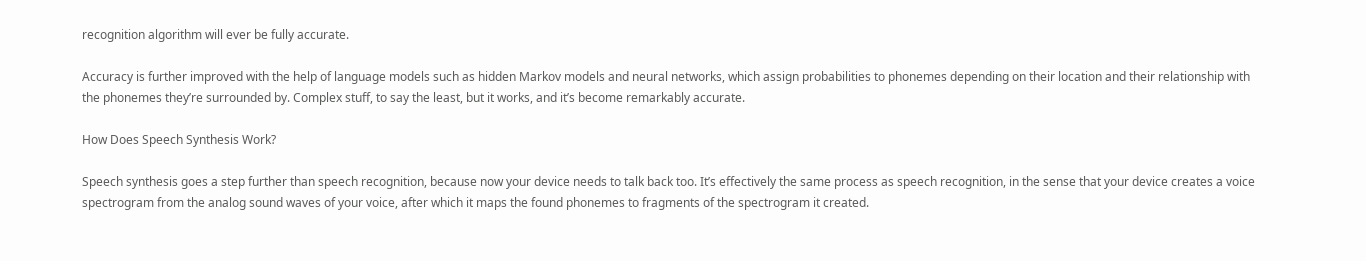recognition algorithm will ever be fully accurate.

Accuracy is further improved with the help of language models such as hidden Markov models and neural networks, which assign probabilities to phonemes depending on their location and their relationship with the phonemes they’re surrounded by. Complex stuff, to say the least, but it works, and it’s become remarkably accurate.

How Does Speech Synthesis Work?

Speech synthesis goes a step further than speech recognition, because now your device needs to talk back too. It’s effectively the same process as speech recognition, in the sense that your device creates a voice spectrogram from the analog sound waves of your voice, after which it maps the found phonemes to fragments of the spectrogram it created.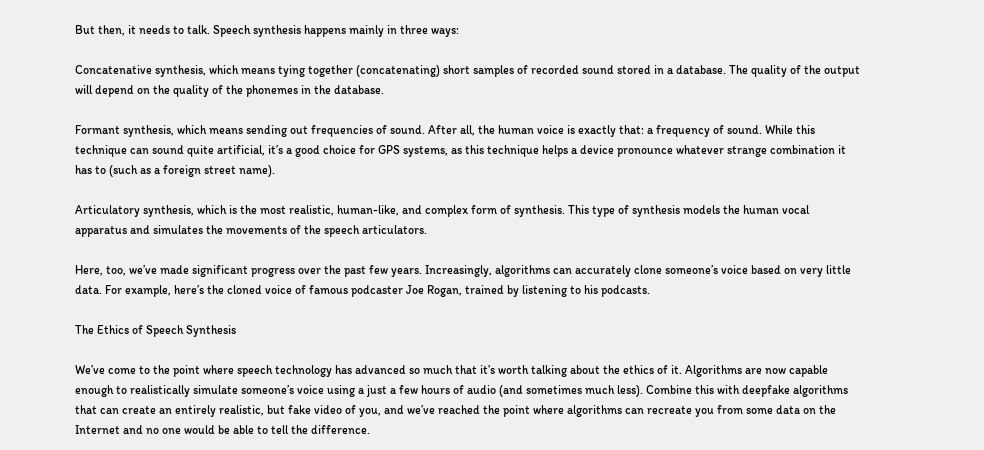But then, it needs to talk. Speech synthesis happens mainly in three ways:

Concatenative synthesis, which means tying together (concatenating) short samples of recorded sound stored in a database. The quality of the output will depend on the quality of the phonemes in the database.

Formant synthesis, which means sending out frequencies of sound. After all, the human voice is exactly that: a frequency of sound. While this technique can sound quite artificial, it’s a good choice for GPS systems, as this technique helps a device pronounce whatever strange combination it has to (such as a foreign street name).

Articulatory synthesis, which is the most realistic, human-like, and complex form of synthesis. This type of synthesis models the human vocal apparatus and simulates the movements of the speech articulators.

Here, too, we’ve made significant progress over the past few years. Increasingly, algorithms can accurately clone someone’s voice based on very little data. For example, here’s the cloned voice of famous podcaster Joe Rogan, trained by listening to his podcasts.

The Ethics of Speech Synthesis

We’ve come to the point where speech technology has advanced so much that it’s worth talking about the ethics of it. Algorithms are now capable enough to realistically simulate someone’s voice using a just a few hours of audio (and sometimes much less). Combine this with deepfake algorithms that can create an entirely realistic, but fake video of you, and we’ve reached the point where algorithms can recreate you from some data on the Internet and no one would be able to tell the difference.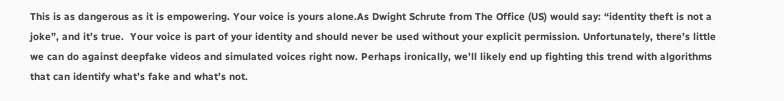This is as dangerous as it is empowering. Your voice is yours alone.As Dwight Schrute from The Office (US) would say: “identity theft is not a joke”, and it’s true.  Your voice is part of your identity and should never be used without your explicit permission. Unfortunately, there’s little we can do against deepfake videos and simulated voices right now. Perhaps ironically, we’ll likely end up fighting this trend with algorithms that can identify what’s fake and what’s not.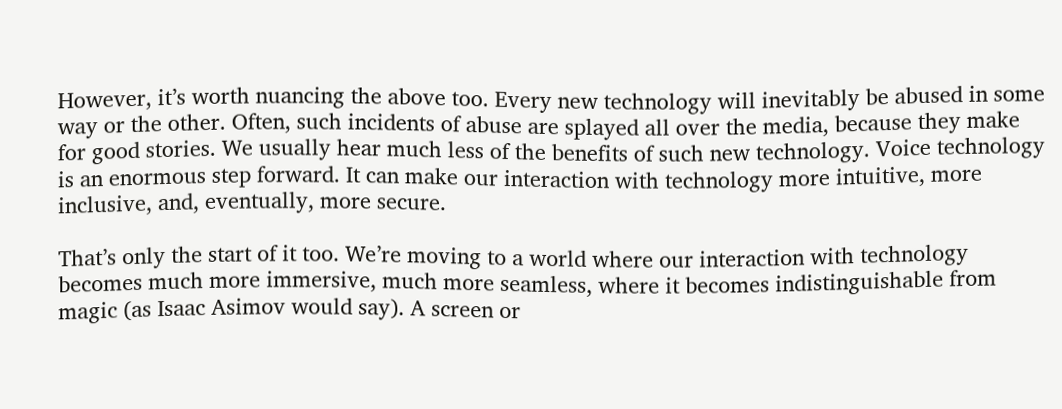However, it’s worth nuancing the above too. Every new technology will inevitably be abused in some way or the other. Often, such incidents of abuse are splayed all over the media, because they make for good stories. We usually hear much less of the benefits of such new technology. Voice technology is an enormous step forward. It can make our interaction with technology more intuitive, more inclusive, and, eventually, more secure.

That’s only the start of it too. We’re moving to a world where our interaction with technology becomes much more immersive, much more seamless, where it becomes indistinguishable from magic (as Isaac Asimov would say). A screen or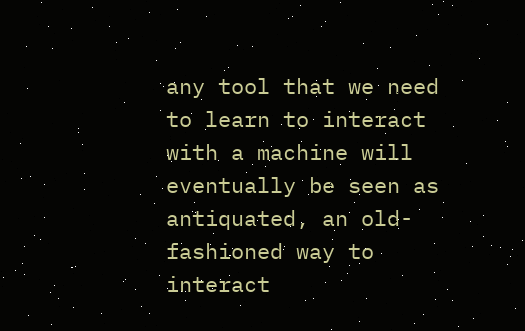any tool that we need to learn to interact with a machine will eventually be seen as antiquated, an old-fashioned way to interact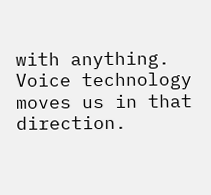with anything. Voice technology moves us in that direction.